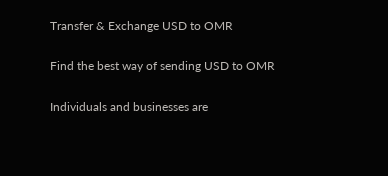Transfer & Exchange USD to OMR

Find the best way of sending USD to OMR

Individuals and businesses are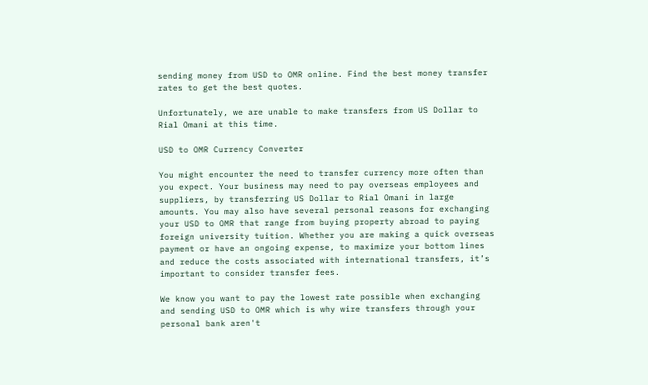sending money from USD to OMR online. Find the best money transfer rates to get the best quotes.

Unfortunately, we are unable to make transfers from US Dollar to Rial Omani at this time.

USD to OMR Currency Converter

You might encounter the need to transfer currency more often than you expect. Your business may need to pay overseas employees and suppliers, by transferring US Dollar to Rial Omani in large amounts. You may also have several personal reasons for exchanging your USD to OMR that range from buying property abroad to paying foreign university tuition. Whether you are making a quick overseas payment or have an ongoing expense, to maximize your bottom lines and reduce the costs associated with international transfers, it’s important to consider transfer fees.

We know you want to pay the lowest rate possible when exchanging and sending USD to OMR which is why wire transfers through your personal bank aren't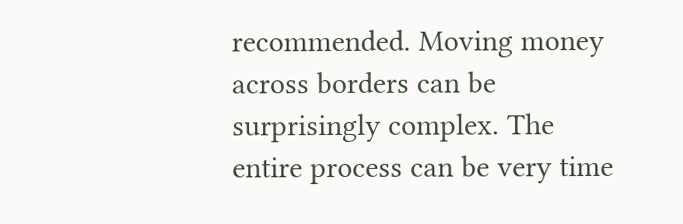recommended. Moving money across borders can be surprisingly complex. The entire process can be very time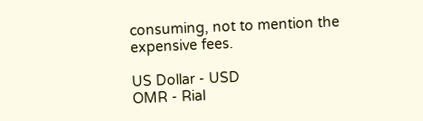consuming, not to mention the expensive fees.

US Dollar - USD
OMR - Rial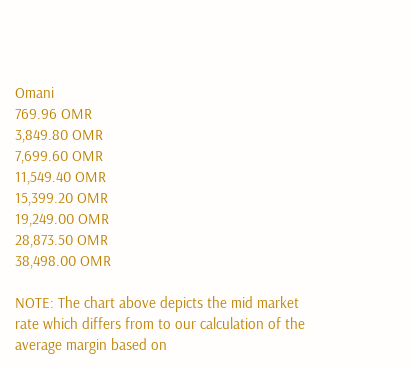Omani
769.96 OMR
3,849.80 OMR
7,699.60 OMR
11,549.40 OMR
15,399.20 OMR
19,249.00 OMR
28,873.50 OMR
38,498.00 OMR

NOTE: The chart above depicts the mid market rate which differs from to our calculation of the average margin based on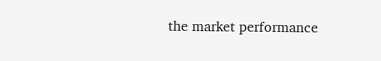the market performance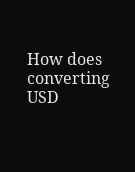How does converting USD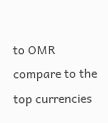to OMR compare to the top currencies